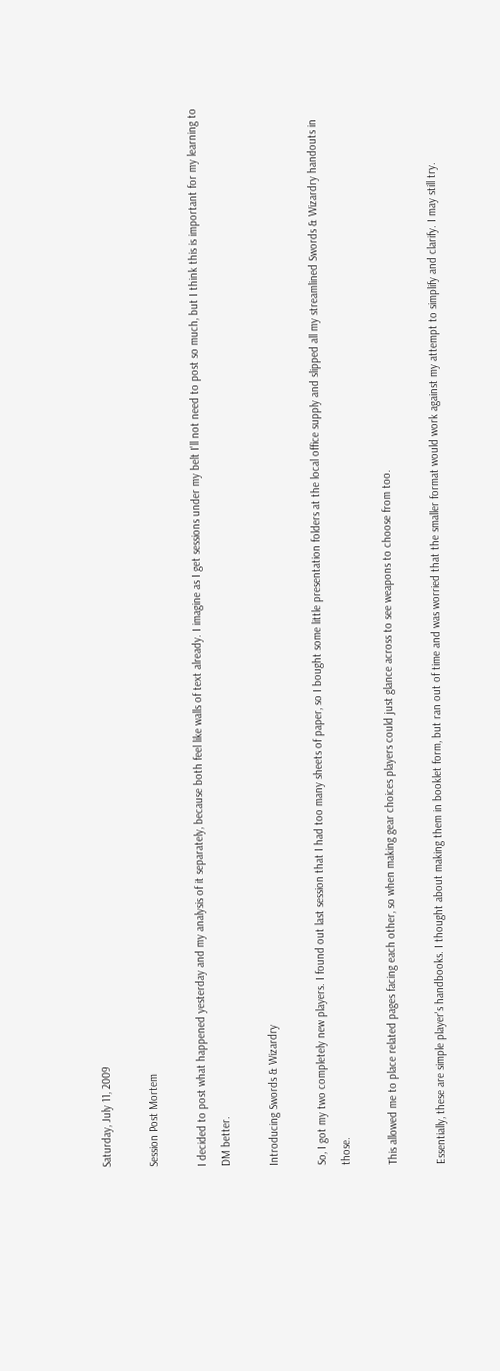Saturday, July 11, 2009

Session Post Mortem

I decided to post what happened yesterday and my analysis of it separately, because both feel like walls of text already. I imagine as I get sessions under my belt I'll not need to post so much, but I think this is important for my learning to DM better.

Introducing Swords & Wizardry

So, I got my two completely new players. I found out last session that I had too many sheets of paper, so I bought some little presentation folders at the local office supply and slipped all my streamlined Swords & Wizardry handouts in those.

This allowed me to place related pages facing each other, so when making gear choices players could just glance across to see weapons to choose from too.

Essentially, these are simple player's handbooks. I thought about making them in booklet form, but ran out of time and was worried that the smaller format would work against my attempt to simplify and clarify. I may still try.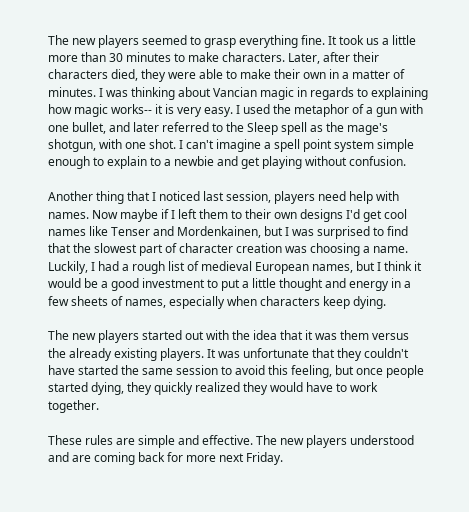The new players seemed to grasp everything fine. It took us a little more than 30 minutes to make characters. Later, after their characters died, they were able to make their own in a matter of minutes. I was thinking about Vancian magic in regards to explaining how magic works-- it is very easy. I used the metaphor of a gun with one bullet, and later referred to the Sleep spell as the mage's shotgun, with one shot. I can't imagine a spell point system simple enough to explain to a newbie and get playing without confusion.

Another thing that I noticed last session, players need help with names. Now maybe if I left them to their own designs I'd get cool names like Tenser and Mordenkainen, but I was surprised to find that the slowest part of character creation was choosing a name. Luckily, I had a rough list of medieval European names, but I think it would be a good investment to put a little thought and energy in a few sheets of names, especially when characters keep dying.

The new players started out with the idea that it was them versus the already existing players. It was unfortunate that they couldn't have started the same session to avoid this feeling, but once people started dying, they quickly realized they would have to work together.

These rules are simple and effective. The new players understood and are coming back for more next Friday.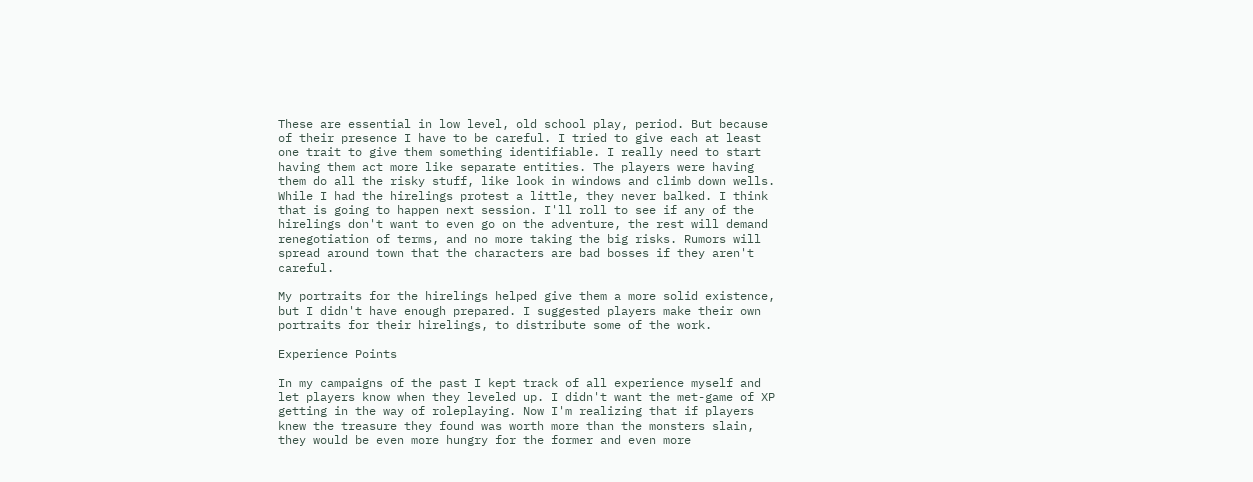These are essential in low level, old school play, period. But because of their presence I have to be careful. I tried to give each at least one trait to give them something identifiable. I really need to start having them act more like separate entities. The players were having them do all the risky stuff, like look in windows and climb down wells. While I had the hirelings protest a little, they never balked. I think that is going to happen next session. I'll roll to see if any of the hirelings don't want to even go on the adventure, the rest will demand renegotiation of terms, and no more taking the big risks. Rumors will spread around town that the characters are bad bosses if they aren't careful.

My portraits for the hirelings helped give them a more solid existence, but I didn't have enough prepared. I suggested players make their own portraits for their hirelings, to distribute some of the work.

Experience Points

In my campaigns of the past I kept track of all experience myself and let players know when they leveled up. I didn't want the met-game of XP getting in the way of roleplaying. Now I'm realizing that if players knew the treasure they found was worth more than the monsters slain, they would be even more hungry for the former and even more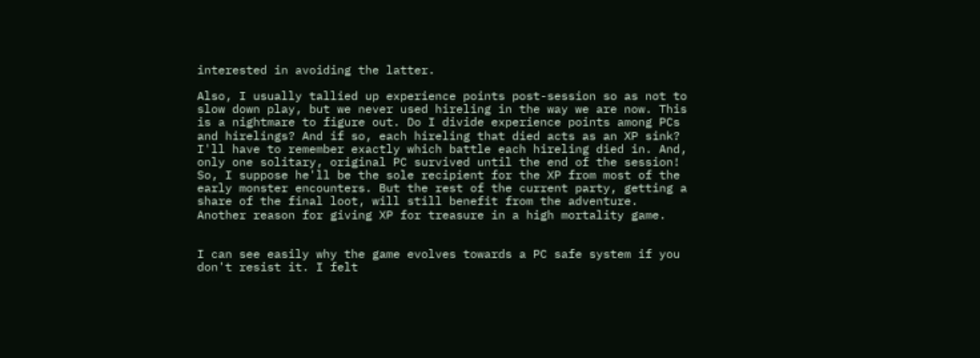interested in avoiding the latter.

Also, I usually tallied up experience points post-session so as not to slow down play, but we never used hireling in the way we are now. This is a nightmare to figure out. Do I divide experience points among PCs and hirelings? And if so, each hireling that died acts as an XP sink? I'll have to remember exactly which battle each hireling died in. And, only one solitary, original PC survived until the end of the session! So, I suppose he'll be the sole recipient for the XP from most of the early monster encounters. But the rest of the current party, getting a share of the final loot, will still benefit from the adventure. Another reason for giving XP for treasure in a high mortality game.


I can see easily why the game evolves towards a PC safe system if you don't resist it. I felt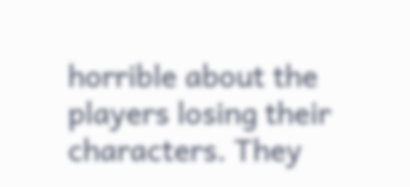horrible about the players losing their characters. They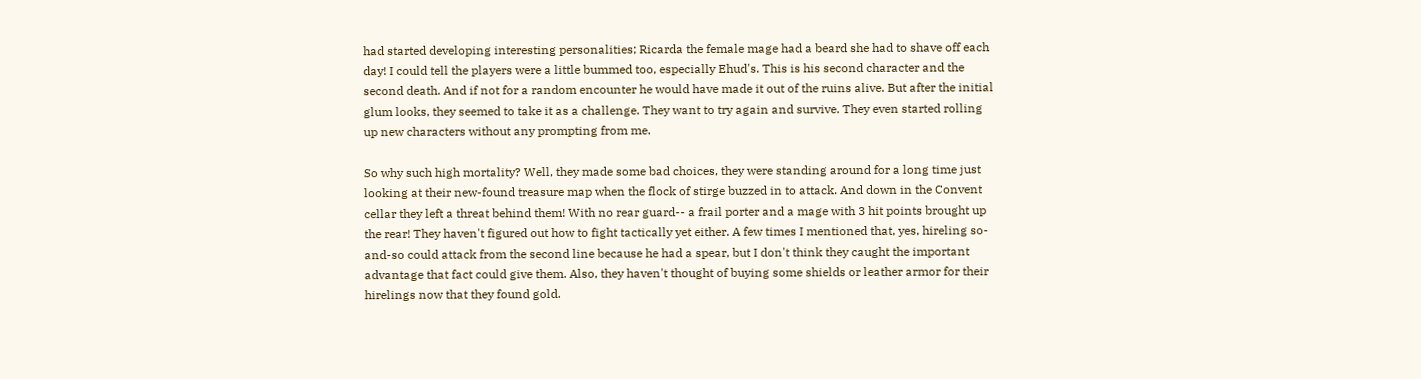had started developing interesting personalities; Ricarda the female mage had a beard she had to shave off each day! I could tell the players were a little bummed too, especially Ehud's. This is his second character and the second death. And if not for a random encounter he would have made it out of the ruins alive. But after the initial glum looks, they seemed to take it as a challenge. They want to try again and survive. They even started rolling up new characters without any prompting from me.

So why such high mortality? Well, they made some bad choices, they were standing around for a long time just looking at their new-found treasure map when the flock of stirge buzzed in to attack. And down in the Convent cellar they left a threat behind them! With no rear guard-- a frail porter and a mage with 3 hit points brought up the rear! They haven't figured out how to fight tactically yet either. A few times I mentioned that, yes, hireling so-and-so could attack from the second line because he had a spear, but I don't think they caught the important advantage that fact could give them. Also, they haven't thought of buying some shields or leather armor for their hirelings now that they found gold.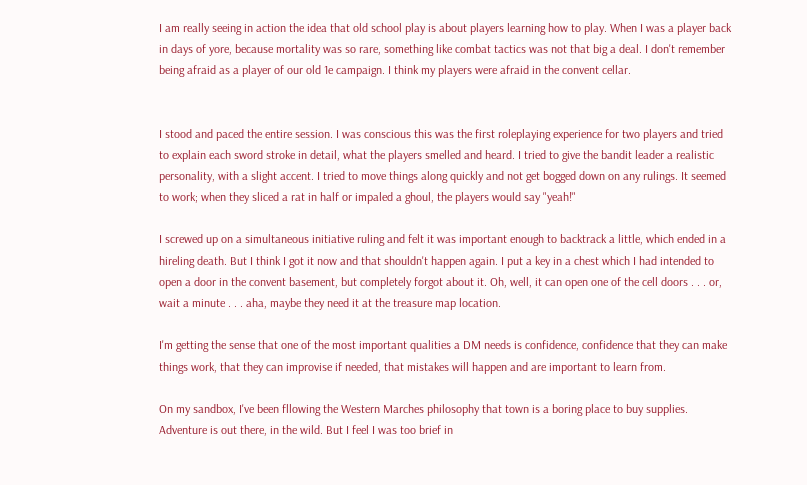I am really seeing in action the idea that old school play is about players learning how to play. When I was a player back in days of yore, because mortality was so rare, something like combat tactics was not that big a deal. I don't remember being afraid as a player of our old 1e campaign. I think my players were afraid in the convent cellar.


I stood and paced the entire session. I was conscious this was the first roleplaying experience for two players and tried to explain each sword stroke in detail, what the players smelled and heard. I tried to give the bandit leader a realistic personality, with a slight accent. I tried to move things along quickly and not get bogged down on any rulings. It seemed to work; when they sliced a rat in half or impaled a ghoul, the players would say "yeah!"

I screwed up on a simultaneous initiative ruling and felt it was important enough to backtrack a little, which ended in a hireling death. But I think I got it now and that shouldn't happen again. I put a key in a chest which I had intended to open a door in the convent basement, but completely forgot about it. Oh, well, it can open one of the cell doors . . . or, wait a minute . . . aha, maybe they need it at the treasure map location.

I'm getting the sense that one of the most important qualities a DM needs is confidence, confidence that they can make things work, that they can improvise if needed, that mistakes will happen and are important to learn from.

On my sandbox, I've been fllowing the Western Marches philosophy that town is a boring place to buy supplies. Adventure is out there, in the wild. But I feel I was too brief in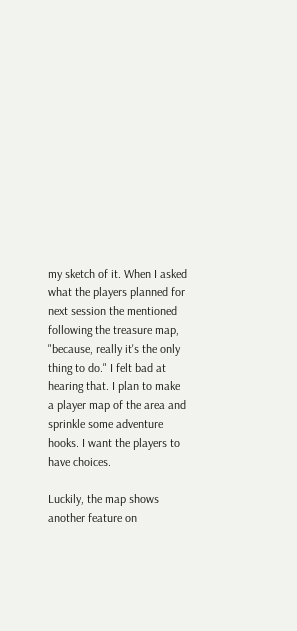my sketch of it. When I asked what the players planned for next session the mentioned following the treasure map, "because, really it's the only thing to do." I felt bad at hearing that. I plan to make a player map of the area and sprinkle some adventure hooks. I want the players to have choices.

Luckily, the map shows another feature on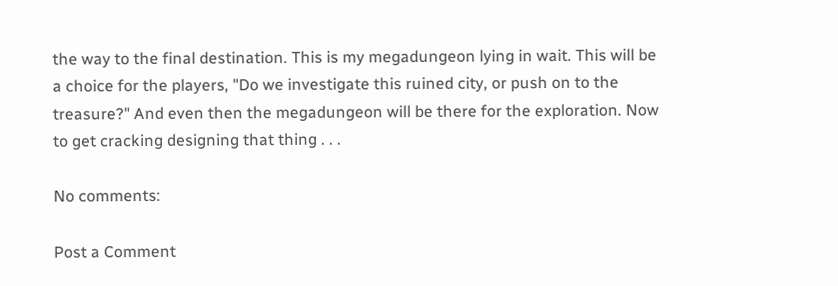the way to the final destination. This is my megadungeon lying in wait. This will be a choice for the players, "Do we investigate this ruined city, or push on to the treasure?" And even then the megadungeon will be there for the exploration. Now to get cracking designing that thing . . .

No comments:

Post a Comment